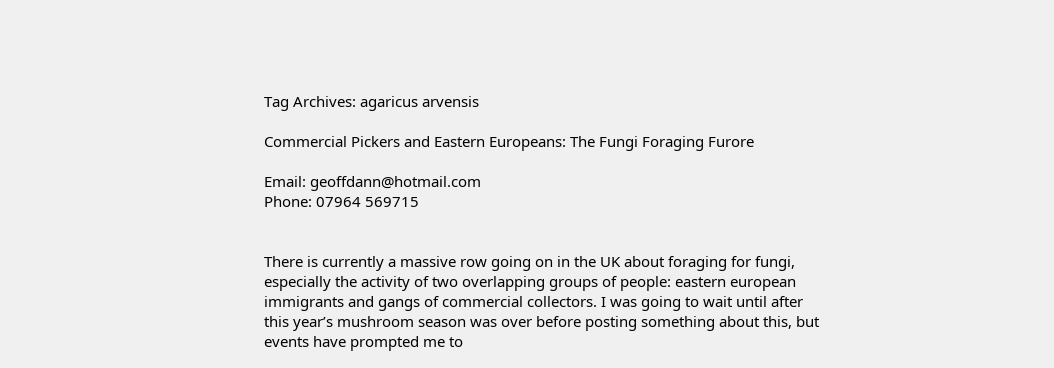Tag Archives: agaricus arvensis

Commercial Pickers and Eastern Europeans: The Fungi Foraging Furore

Email: geoffdann@hotmail.com
Phone: 07964 569715


There is currently a massive row going on in the UK about foraging for fungi, especially the activity of two overlapping groups of people: eastern european immigrants and gangs of commercial collectors. I was going to wait until after this year’s mushroom season was over before posting something about this, but events have prompted me to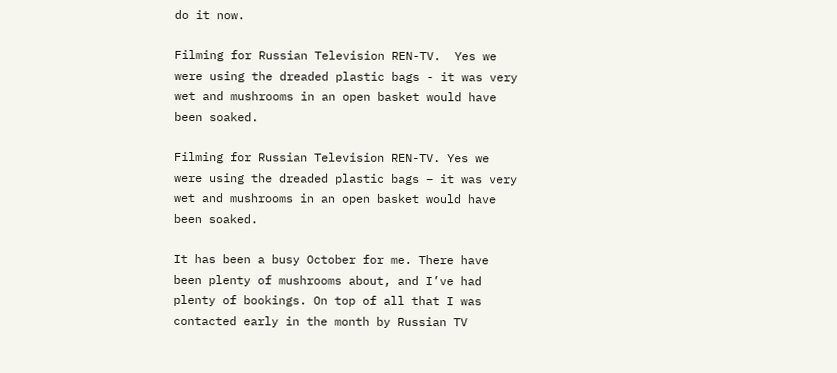do it now.

Filming for Russian Television REN-TV.  Yes we were using the dreaded plastic bags - it was very wet and mushrooms in an open basket would have been soaked.

Filming for Russian Television REN-TV. Yes we were using the dreaded plastic bags – it was very wet and mushrooms in an open basket would have been soaked.

It has been a busy October for me. There have been plenty of mushrooms about, and I’ve had plenty of bookings. On top of all that I was contacted early in the month by Russian TV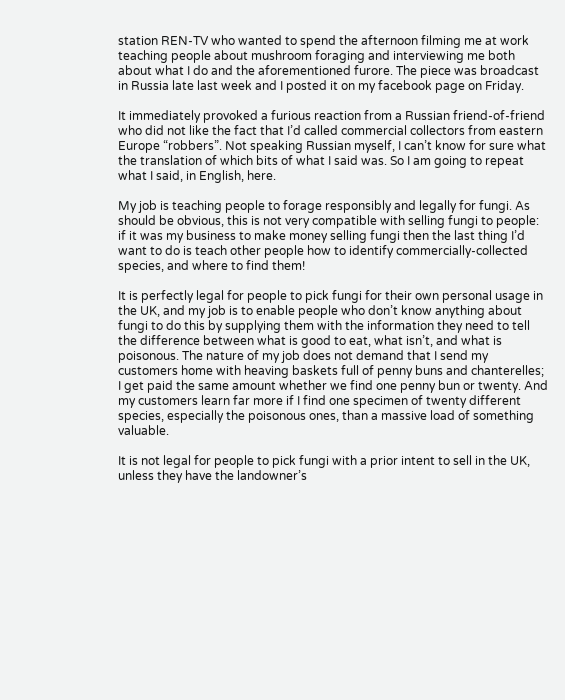station REN-TV who wanted to spend the afternoon filming me at work teaching people about mushroom foraging and interviewing me both about what I do and the aforementioned furore. The piece was broadcast in Russia late last week and I posted it on my facebook page on Friday.

It immediately provoked a furious reaction from a Russian friend-of-friend who did not like the fact that I’d called commercial collectors from eastern Europe “robbers”. Not speaking Russian myself, I can’t know for sure what the translation of which bits of what I said was. So I am going to repeat what I said, in English, here.

My job is teaching people to forage responsibly and legally for fungi. As should be obvious, this is not very compatible with selling fungi to people: if it was my business to make money selling fungi then the last thing I’d want to do is teach other people how to identify commercially-collected species, and where to find them!

It is perfectly legal for people to pick fungi for their own personal usage in the UK, and my job is to enable people who don’t know anything about fungi to do this by supplying them with the information they need to tell the difference between what is good to eat, what isn’t, and what is poisonous. The nature of my job does not demand that I send my customers home with heaving baskets full of penny buns and chanterelles; I get paid the same amount whether we find one penny bun or twenty. And my customers learn far more if I find one specimen of twenty different species, especially the poisonous ones, than a massive load of something valuable.

It is not legal for people to pick fungi with a prior intent to sell in the UK, unless they have the landowner’s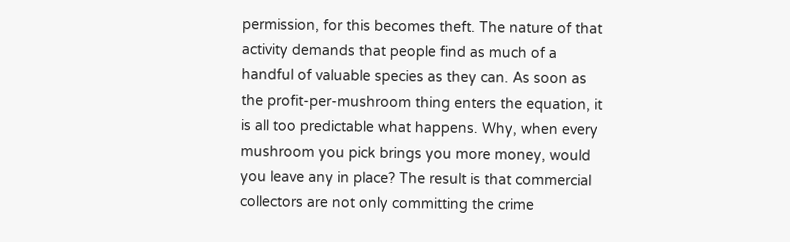permission, for this becomes theft. The nature of that activity demands that people find as much of a handful of valuable species as they can. As soon as the profit-per-mushroom thing enters the equation, it is all too predictable what happens. Why, when every mushroom you pick brings you more money, would you leave any in place? The result is that commercial collectors are not only committing the crime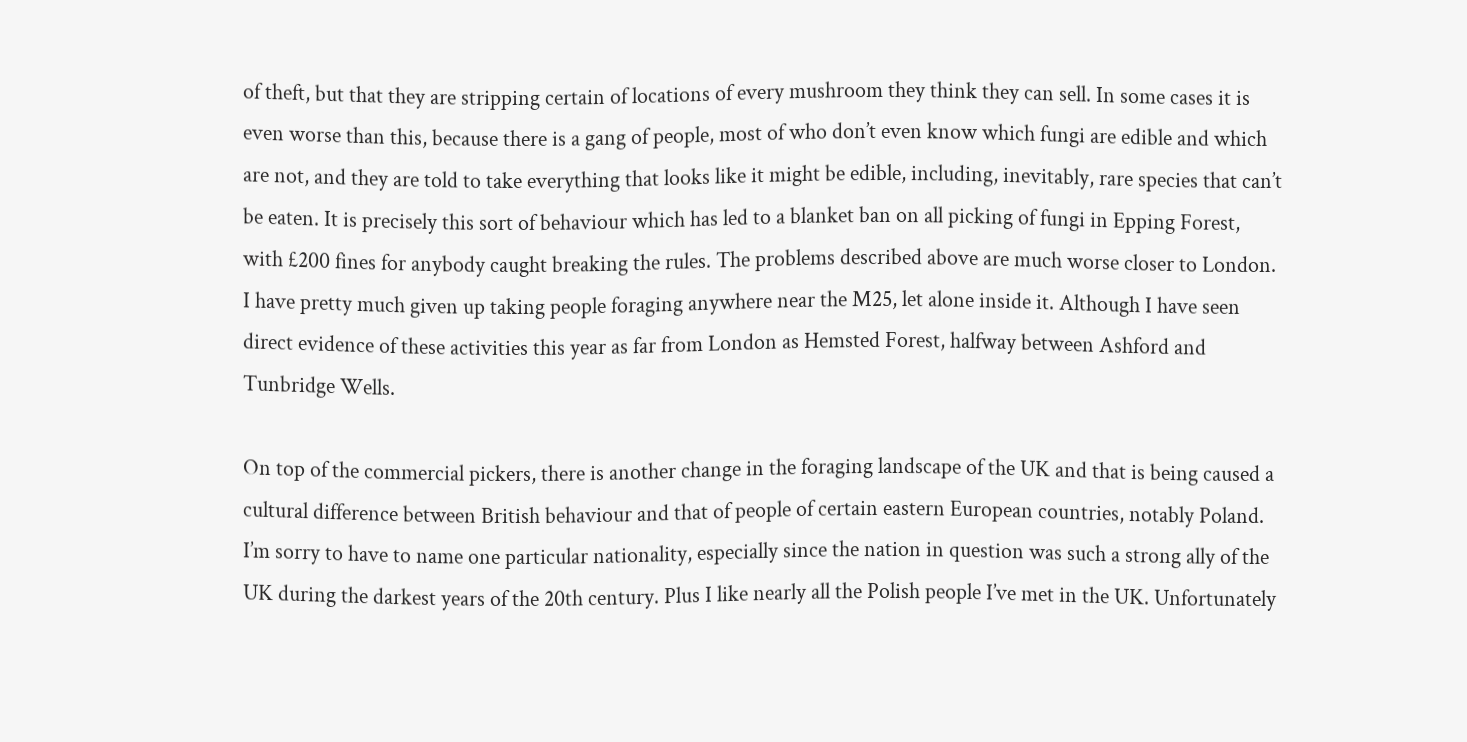of theft, but that they are stripping certain of locations of every mushroom they think they can sell. In some cases it is even worse than this, because there is a gang of people, most of who don’t even know which fungi are edible and which are not, and they are told to take everything that looks like it might be edible, including, inevitably, rare species that can’t be eaten. It is precisely this sort of behaviour which has led to a blanket ban on all picking of fungi in Epping Forest, with £200 fines for anybody caught breaking the rules. The problems described above are much worse closer to London. I have pretty much given up taking people foraging anywhere near the M25, let alone inside it. Although I have seen direct evidence of these activities this year as far from London as Hemsted Forest, halfway between Ashford and Tunbridge Wells.

On top of the commercial pickers, there is another change in the foraging landscape of the UK and that is being caused a cultural difference between British behaviour and that of people of certain eastern European countries, notably Poland. I’m sorry to have to name one particular nationality, especially since the nation in question was such a strong ally of the UK during the darkest years of the 20th century. Plus I like nearly all the Polish people I’ve met in the UK. Unfortunately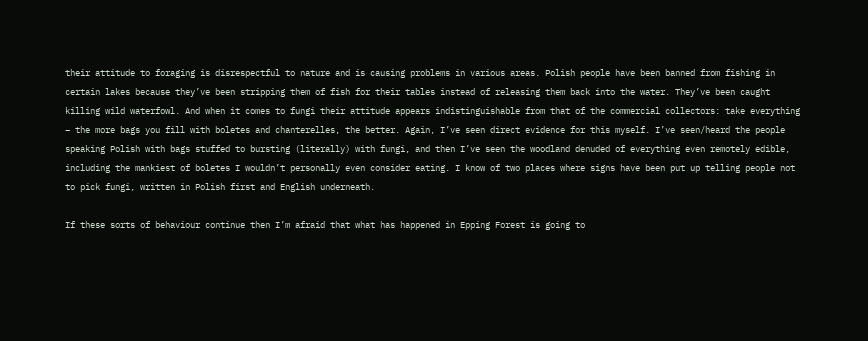their attitude to foraging is disrespectful to nature and is causing problems in various areas. Polish people have been banned from fishing in certain lakes because they’ve been stripping them of fish for their tables instead of releasing them back into the water. They’ve been caught killing wild waterfowl. And when it comes to fungi their attitude appears indistinguishable from that of the commercial collectors: take everything – the more bags you fill with boletes and chanterelles, the better. Again, I’ve seen direct evidence for this myself. I’ve seen/heard the people speaking Polish with bags stuffed to bursting (literally) with fungi, and then I’ve seen the woodland denuded of everything even remotely edible, including the mankiest of boletes I wouldn’t personally even consider eating. I know of two places where signs have been put up telling people not to pick fungi, written in Polish first and English underneath.

If these sorts of behaviour continue then I’m afraid that what has happened in Epping Forest is going to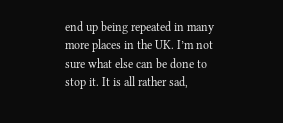end up being repeated in many more places in the UK. I’m not sure what else can be done to stop it. It is all rather sad,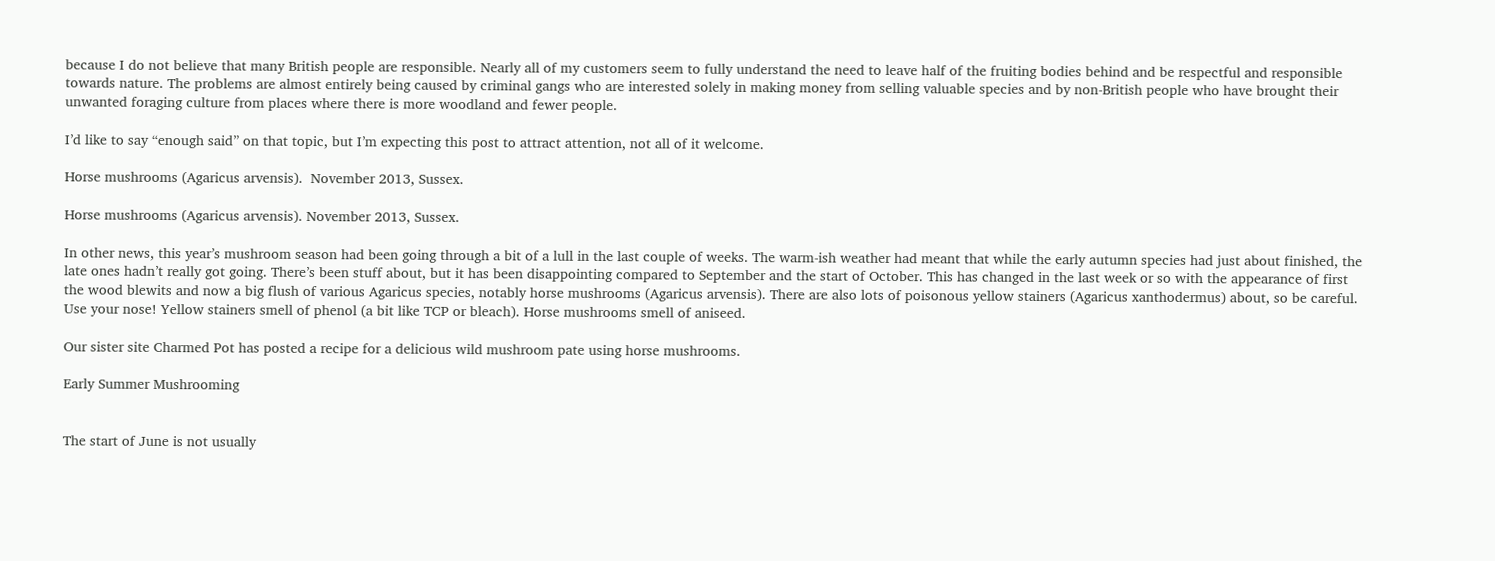because I do not believe that many British people are responsible. Nearly all of my customers seem to fully understand the need to leave half of the fruiting bodies behind and be respectful and responsible towards nature. The problems are almost entirely being caused by criminal gangs who are interested solely in making money from selling valuable species and by non-British people who have brought their unwanted foraging culture from places where there is more woodland and fewer people.

I’d like to say “enough said” on that topic, but I’m expecting this post to attract attention, not all of it welcome.

Horse mushrooms (Agaricus arvensis).  November 2013, Sussex.

Horse mushrooms (Agaricus arvensis). November 2013, Sussex.

In other news, this year’s mushroom season had been going through a bit of a lull in the last couple of weeks. The warm-ish weather had meant that while the early autumn species had just about finished, the late ones hadn’t really got going. There’s been stuff about, but it has been disappointing compared to September and the start of October. This has changed in the last week or so with the appearance of first the wood blewits and now a big flush of various Agaricus species, notably horse mushrooms (Agaricus arvensis). There are also lots of poisonous yellow stainers (Agaricus xanthodermus) about, so be careful. Use your nose! Yellow stainers smell of phenol (a bit like TCP or bleach). Horse mushrooms smell of aniseed.

Our sister site Charmed Pot has posted a recipe for a delicious wild mushroom pate using horse mushrooms.

Early Summer Mushrooming


The start of June is not usually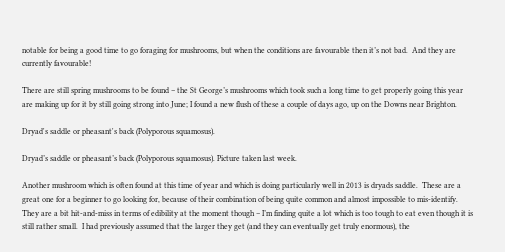notable for being a good time to go foraging for mushrooms, but when the conditions are favourable then it’s not bad.  And they are currently favourable!

There are still spring mushrooms to be found – the St George’s mushrooms which took such a long time to get properly going this year are making up for it by still going strong into June; I found a new flush of these a couple of days ago, up on the Downs near Brighton.

Dryad's saddle or pheasant's back (Polyporous squamosus).

Dryad’s saddle or pheasant’s back (Polyporous squamosus). Picture taken last week.

Another mushroom which is often found at this time of year and which is doing particularly well in 2013 is dryads saddle.  These are a great one for a beginner to go looking for, because of their combination of being quite common and almost impossible to mis-identify.  They are a bit hit-and-miss in terms of edibility at the moment though – I’m finding quite a lot which is too tough to eat even though it is still rather small.  I had previously assumed that the larger they get (and they can eventually get truly enormous), the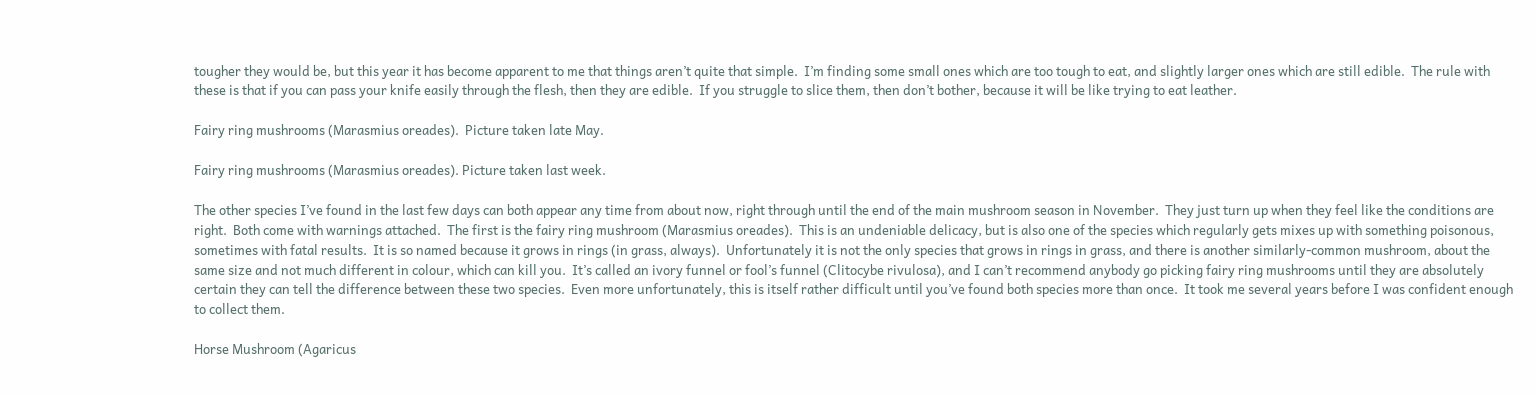tougher they would be, but this year it has become apparent to me that things aren’t quite that simple.  I’m finding some small ones which are too tough to eat, and slightly larger ones which are still edible.  The rule with these is that if you can pass your knife easily through the flesh, then they are edible.  If you struggle to slice them, then don’t bother, because it will be like trying to eat leather.

Fairy ring mushrooms (Marasmius oreades).  Picture taken late May.

Fairy ring mushrooms (Marasmius oreades). Picture taken last week.

The other species I’ve found in the last few days can both appear any time from about now, right through until the end of the main mushroom season in November.  They just turn up when they feel like the conditions are right.  Both come with warnings attached.  The first is the fairy ring mushroom (Marasmius oreades).  This is an undeniable delicacy, but is also one of the species which regularly gets mixes up with something poisonous, sometimes with fatal results.  It is so named because it grows in rings (in grass, always).  Unfortunately it is not the only species that grows in rings in grass, and there is another similarly-common mushroom, about the same size and not much different in colour, which can kill you.  It’s called an ivory funnel or fool’s funnel (Clitocybe rivulosa), and I can’t recommend anybody go picking fairy ring mushrooms until they are absolutely certain they can tell the difference between these two species.  Even more unfortunately, this is itself rather difficult until you’ve found both species more than once.  It took me several years before I was confident enough to collect them.

Horse Mushroom (Agaricus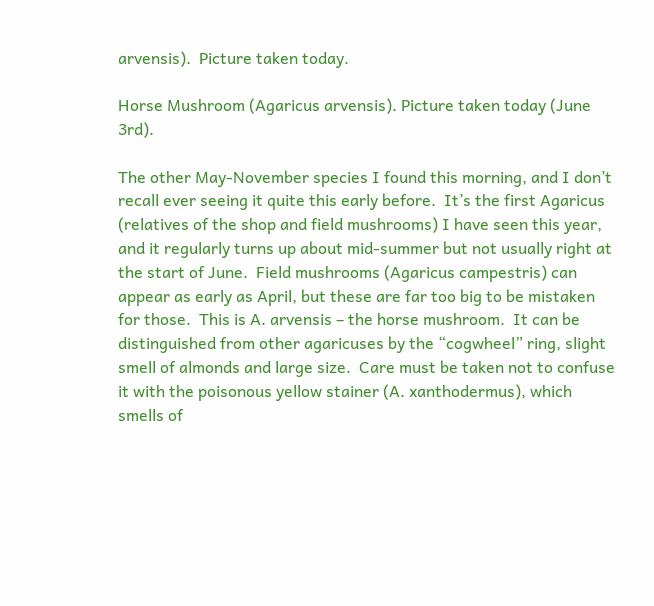arvensis).  Picture taken today.

Horse Mushroom (Agaricus arvensis). Picture taken today (June 3rd).

The other May-November species I found this morning, and I don’t recall ever seeing it quite this early before.  It’s the first Agaricus (relatives of the shop and field mushrooms) I have seen this year, and it regularly turns up about mid-summer but not usually right at the start of June.  Field mushrooms (Agaricus campestris) can appear as early as April, but these are far too big to be mistaken for those.  This is A. arvensis – the horse mushroom.  It can be distinguished from other agaricuses by the “cogwheel” ring, slight smell of almonds and large size.  Care must be taken not to confuse it with the poisonous yellow stainer (A. xanthodermus), which smells of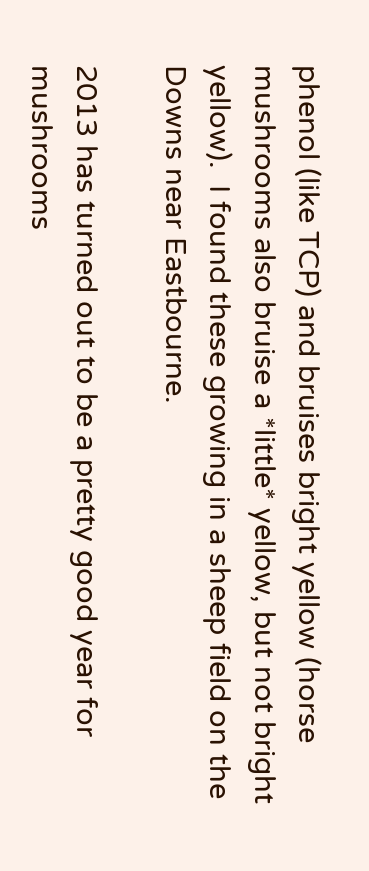phenol (like TCP) and bruises bright yellow (horse mushrooms also bruise a *little* yellow, but not bright yellow).  I found these growing in a sheep field on the Downs near Eastbourne.

2013 has turned out to be a pretty good year for mushrooms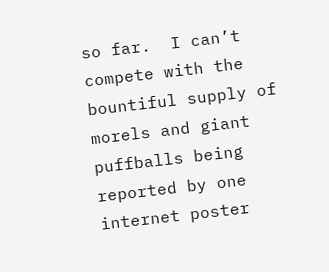so far.  I can’t compete with the bountiful supply of morels and giant puffballs being reported by one internet poster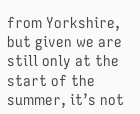from Yorkshire, but given we are still only at the start of the summer, it’s not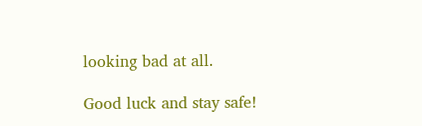looking bad at all.

Good luck and stay safe!